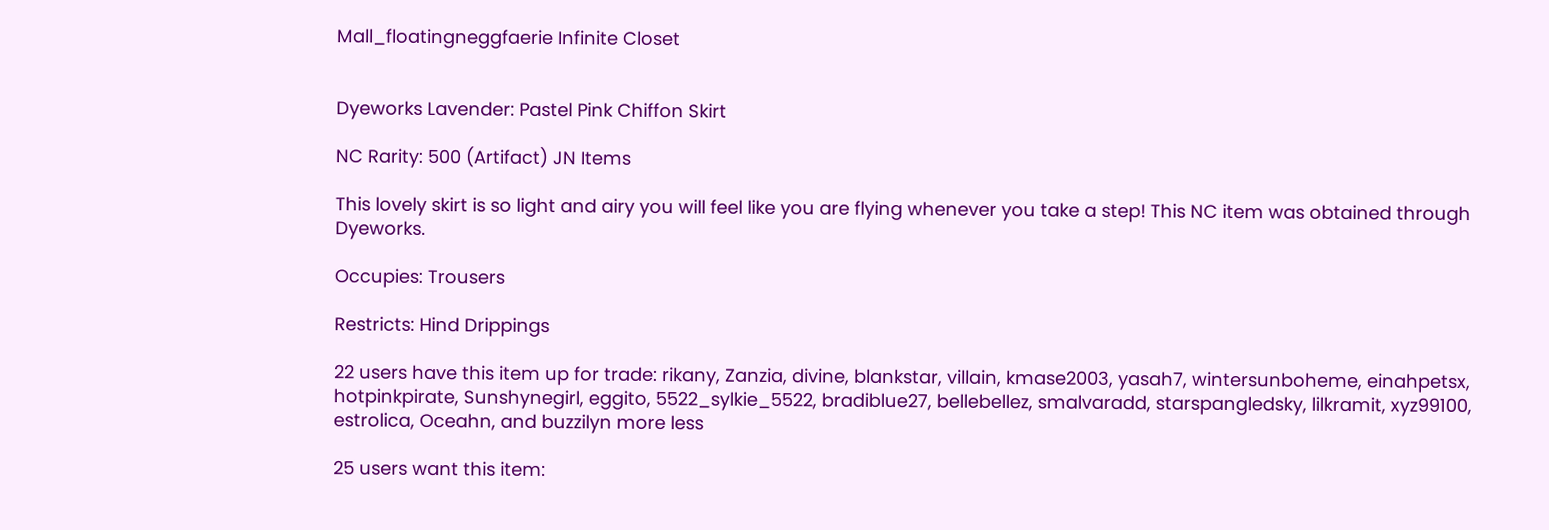Mall_floatingneggfaerie Infinite Closet


Dyeworks Lavender: Pastel Pink Chiffon Skirt

NC Rarity: 500 (Artifact) JN Items

This lovely skirt is so light and airy you will feel like you are flying whenever you take a step! This NC item was obtained through Dyeworks.

Occupies: Trousers

Restricts: Hind Drippings

22 users have this item up for trade: rikany, Zanzia, divine, blankstar, villain, kmase2003, yasah7, wintersunboheme, einahpetsx, hotpinkpirate, Sunshynegirl, eggito, 5522_sylkie_5522, bradiblue27, bellebellez, smalvaradd, starspangledsky, lilkramit, xyz99100, estrolica, Oceahn, and buzzilyn more less

25 users want this item: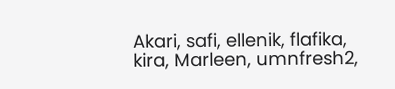Akari, safi, ellenik, flafika, kira, Marleen, umnfresh2,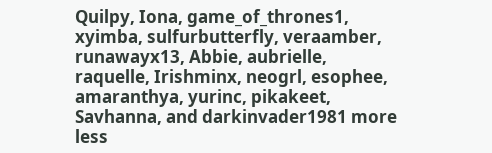Quilpy, Iona, game_of_thrones1, xyimba, sulfurbutterfly, veraamber, runawayx13, Abbie, aubrielle, raquelle, Irishminx, neogrl, esophee, amaranthya, yurinc, pikakeet, Savhanna, and darkinvader1981 more less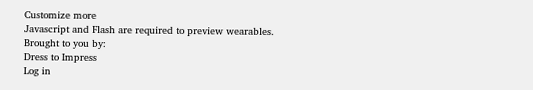Customize more
Javascript and Flash are required to preview wearables.
Brought to you by:
Dress to Impress
Log in